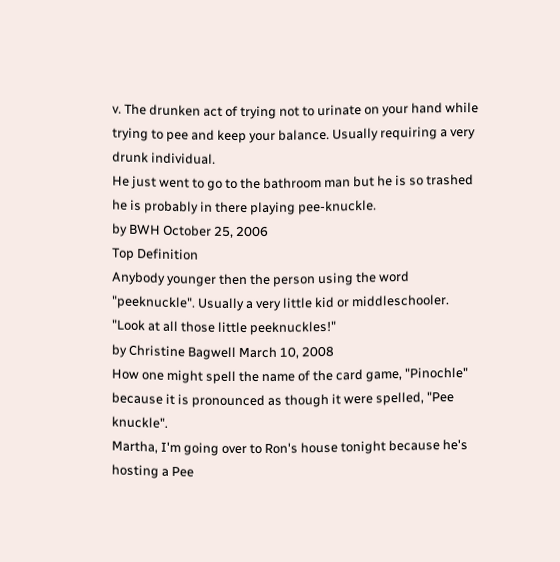v. The drunken act of trying not to urinate on your hand while trying to pee and keep your balance. Usually requiring a very drunk individual.
He just went to go to the bathroom man but he is so trashed he is probably in there playing pee-knuckle.
by BWH October 25, 2006
Top Definition
Anybody younger then the person using the word "peeknuckle". Usually a very little kid or middleschooler.
"Look at all those little peeknuckles!"
by Christine Bagwell March 10, 2008
How one might spell the name of the card game, "Pinochle" because it is pronounced as though it were spelled, "Pee knuckle".
Martha, I'm going over to Ron's house tonight because he's hosting a Pee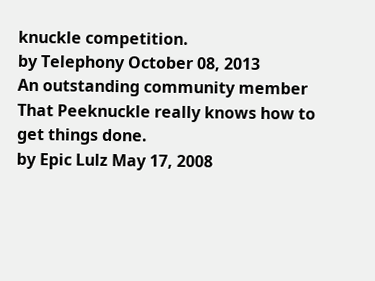knuckle competition.
by Telephony October 08, 2013
An outstanding community member
That Peeknuckle really knows how to get things done.
by Epic Lulz May 17, 2008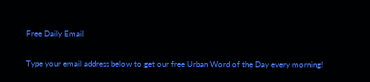Free Daily Email

Type your email address below to get our free Urban Word of the Day every morning!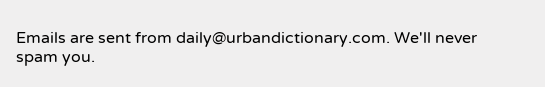Emails are sent from daily@urbandictionary.com. We'll never spam you.